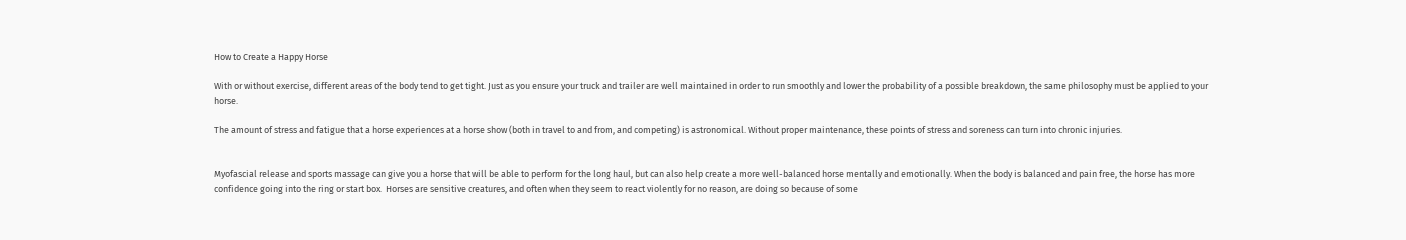How to Create a Happy Horse

With or without exercise, different areas of the body tend to get tight. Just as you ensure your truck and trailer are well maintained in order to run smoothly and lower the probability of a possible breakdown, the same philosophy must be applied to your horse.

The amount of stress and fatigue that a horse experiences at a horse show (both in travel to and from, and competing) is astronomical. Without proper maintenance, these points of stress and soreness can turn into chronic injuries.


Myofascial release and sports massage can give you a horse that will be able to perform for the long haul, but can also help create a more well-balanced horse mentally and emotionally. When the body is balanced and pain free, the horse has more confidence going into the ring or start box.  Horses are sensitive creatures, and often when they seem to react violently for no reason, are doing so because of some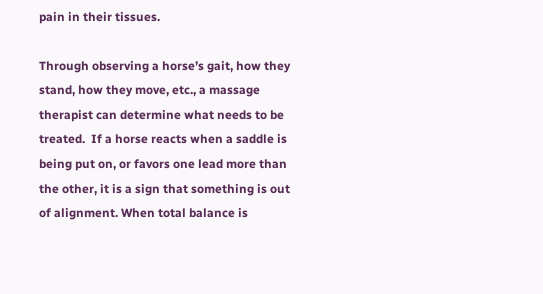pain in their tissues.

Through observing a horse’s gait, how they stand, how they move, etc., a massage therapist can determine what needs to be treated.  If a horse reacts when a saddle is being put on, or favors one lead more than the other, it is a sign that something is out of alignment. When total balance is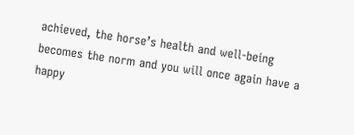achieved, the horse’s health and well-being becomes the norm and you will once again have a happy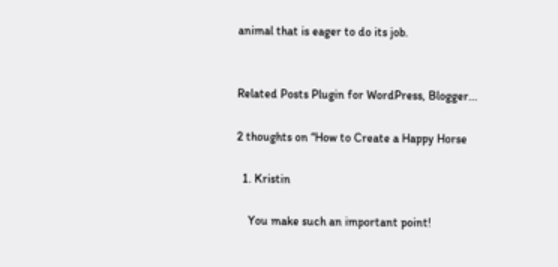animal that is eager to do its job.


Related Posts Plugin for WordPress, Blogger...

2 thoughts on “How to Create a Happy Horse

  1. Kristin

    You make such an important point!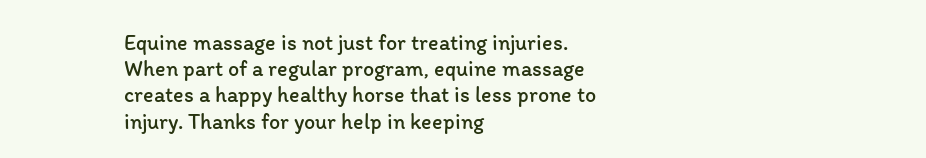Equine massage is not just for treating injuries. When part of a regular program, equine massage creates a happy healthy horse that is less prone to injury. Thanks for your help in keeping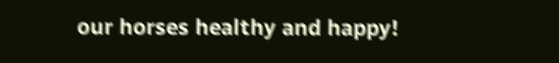our horses healthy and happy!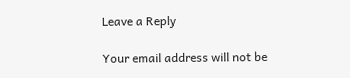Leave a Reply

Your email address will not be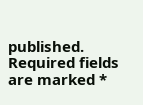published. Required fields are marked *